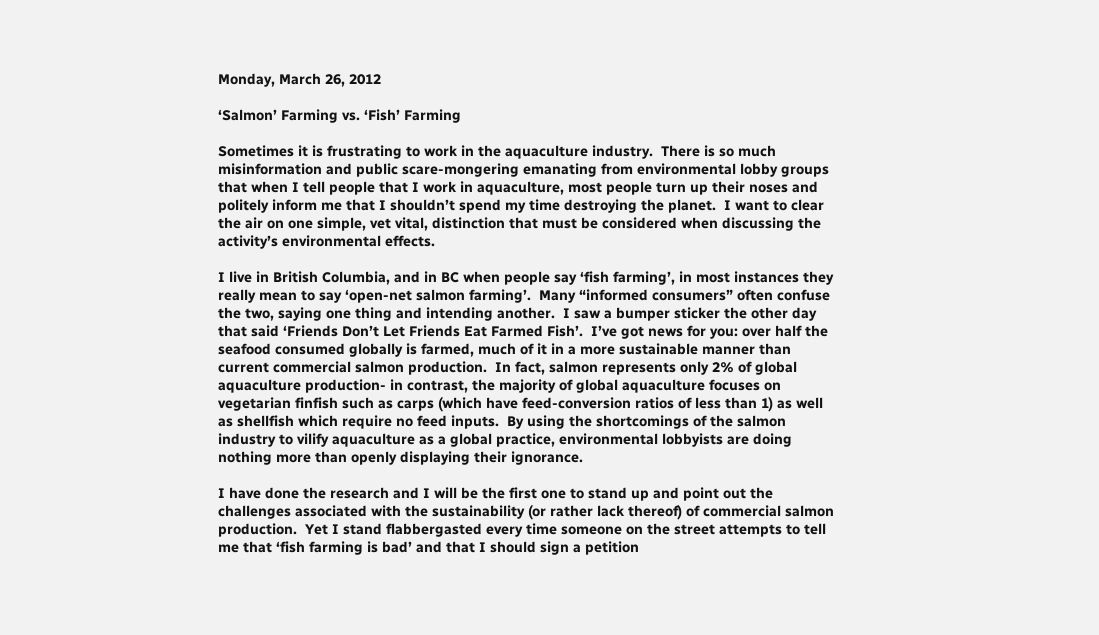Monday, March 26, 2012

‘Salmon’ Farming vs. ‘Fish’ Farming

Sometimes it is frustrating to work in the aquaculture industry.  There is so much misinformation and public scare-mongering emanating from environmental lobby groups that when I tell people that I work in aquaculture, most people turn up their noses and politely inform me that I shouldn’t spend my time destroying the planet.  I want to clear the air on one simple, vet vital, distinction that must be considered when discussing the activity’s environmental effects.

I live in British Columbia, and in BC when people say ‘fish farming’, in most instances they really mean to say ‘open-net salmon farming’.  Many “informed consumers” often confuse the two, saying one thing and intending another.  I saw a bumper sticker the other day that said ‘Friends Don’t Let Friends Eat Farmed Fish’.  I’ve got news for you: over half the seafood consumed globally is farmed, much of it in a more sustainable manner than current commercial salmon production.  In fact, salmon represents only 2% of global aquaculture production- in contrast, the majority of global aquaculture focuses on vegetarian finfish such as carps (which have feed-conversion ratios of less than 1) as well as shellfish which require no feed inputs.  By using the shortcomings of the salmon industry to vilify aquaculture as a global practice, environmental lobbyists are doing nothing more than openly displaying their ignorance.

I have done the research and I will be the first one to stand up and point out the challenges associated with the sustainability (or rather lack thereof) of commercial salmon production.  Yet I stand flabbergasted every time someone on the street attempts to tell me that ‘fish farming is bad’ and that I should sign a petition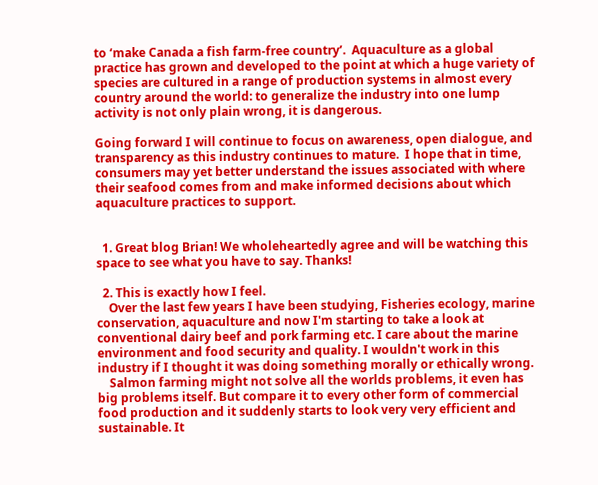to ‘make Canada a fish farm-free country’.  Aquaculture as a global practice has grown and developed to the point at which a huge variety of species are cultured in a range of production systems in almost every country around the world: to generalize the industry into one lump activity is not only plain wrong, it is dangerous.

Going forward I will continue to focus on awareness, open dialogue, and transparency as this industry continues to mature.  I hope that in time, consumers may yet better understand the issues associated with where their seafood comes from and make informed decisions about which aquaculture practices to support.


  1. Great blog Brian! We wholeheartedly agree and will be watching this space to see what you have to say. Thanks!

  2. This is exactly how I feel.
    Over the last few years I have been studying, Fisheries ecology, marine conservation, aquaculture and now I'm starting to take a look at conventional dairy beef and pork farming etc. I care about the marine environment and food security and quality. I wouldn't work in this industry if I thought it was doing something morally or ethically wrong.
    Salmon farming might not solve all the worlds problems, it even has big problems itself. But compare it to every other form of commercial food production and it suddenly starts to look very very efficient and sustainable. It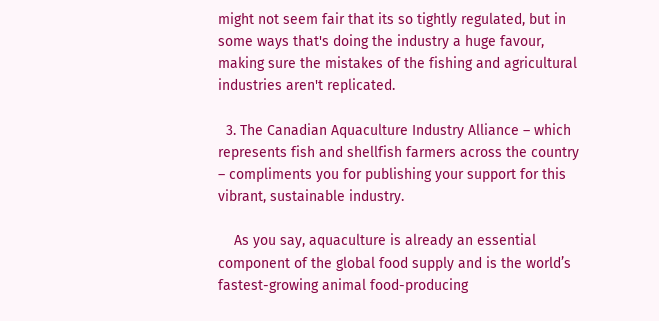might not seem fair that its so tightly regulated, but in some ways that's doing the industry a huge favour, making sure the mistakes of the fishing and agricultural industries aren't replicated.

  3. The Canadian Aquaculture Industry Alliance – which represents fish and shellfish farmers across the country – compliments you for publishing your support for this vibrant, sustainable industry.

    As you say, aquaculture is already an essential component of the global food supply and is the world’s fastest-growing animal food-producing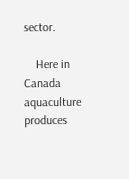sector.

    Here in Canada aquaculture produces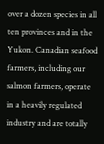over a dozen species in all ten provinces and in the Yukon. Canadian seafood farmers, including our salmon farmers, operate in a heavily regulated industry and are totally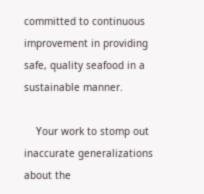committed to continuous improvement in providing safe, quality seafood in a sustainable manner.

    Your work to stomp out inaccurate generalizations about the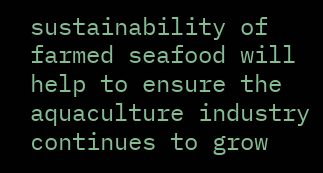sustainability of farmed seafood will help to ensure the aquaculture industry continues to grow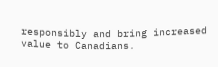responsibly and bring increased value to Canadians.